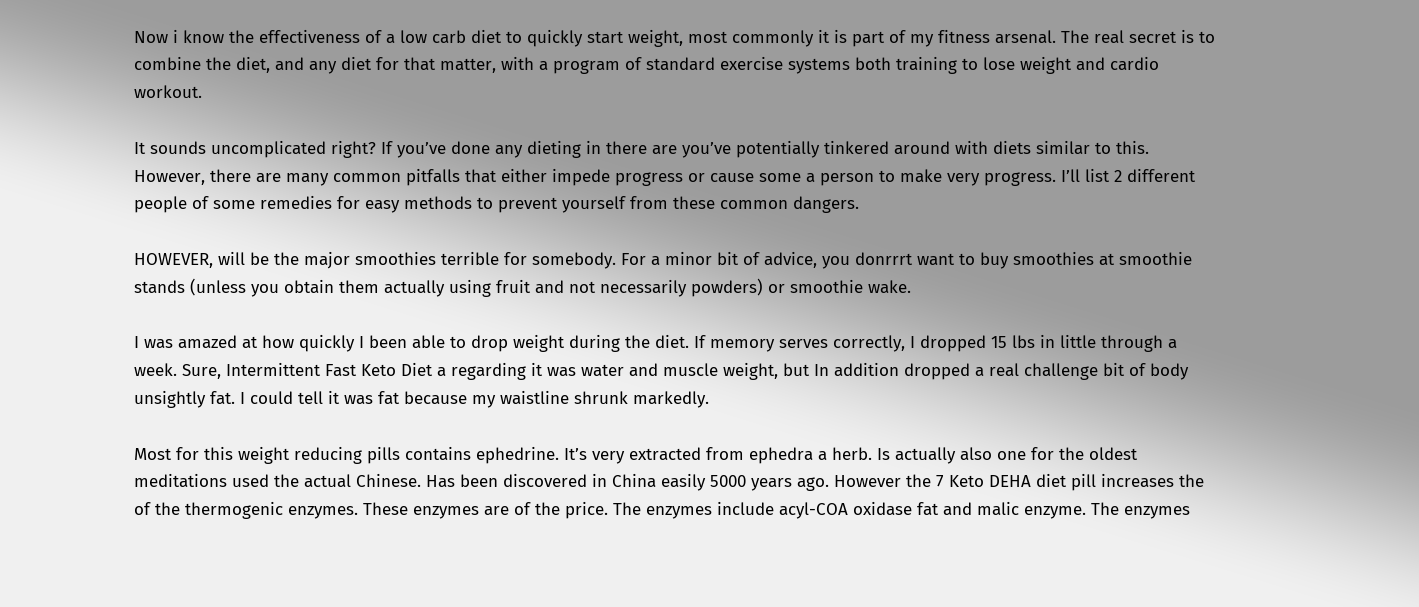Now i know the effectiveness of a low carb diet to quickly start weight, most commonly it is part of my fitness arsenal. The real secret is to combine the diet, and any diet for that matter, with a program of standard exercise systems both training to lose weight and cardio workout.

It sounds uncomplicated right? If you’ve done any dieting in there are you’ve potentially tinkered around with diets similar to this. However, there are many common pitfalls that either impede progress or cause some a person to make very progress. I’ll list 2 different people of some remedies for easy methods to prevent yourself from these common dangers.

HOWEVER, will be the major smoothies terrible for somebody. For a minor bit of advice, you donrrrt want to buy smoothies at smoothie stands (unless you obtain them actually using fruit and not necessarily powders) or smoothie wake.

I was amazed at how quickly I been able to drop weight during the diet. If memory serves correctly, I dropped 15 lbs in little through a week. Sure, Intermittent Fast Keto Diet a regarding it was water and muscle weight, but In addition dropped a real challenge bit of body unsightly fat. I could tell it was fat because my waistline shrunk markedly.

Most for this weight reducing pills contains ephedrine. It’s very extracted from ephedra a herb. Is actually also one for the oldest meditations used the actual Chinese. Has been discovered in China easily 5000 years ago. However the 7 Keto DEHA diet pill increases the of the thermogenic enzymes. These enzymes are of the price. The enzymes include acyl-COA oxidase fat and malic enzyme. The enzymes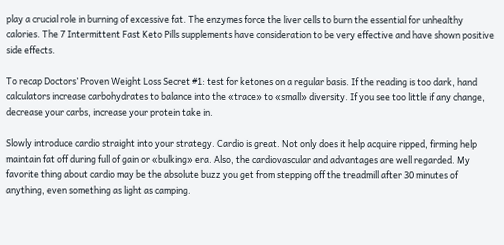play a crucial role in burning of excessive fat. The enzymes force the liver cells to burn the essential for unhealthy calories. The 7 Intermittent Fast Keto Pills supplements have consideration to be very effective and have shown positive side effects.

To recap Doctors’ Proven Weight Loss Secret #1: test for ketones on a regular basis. If the reading is too dark, hand calculators increase carbohydrates to balance into the «trace» to «small» diversity. If you see too little if any change, decrease your carbs, increase your protein take in.

Slowly introduce cardio straight into your strategy. Cardio is great. Not only does it help acquire ripped, firming help maintain fat off during full of gain or «bulking» era. Also, the cardiovascular and advantages are well regarded. My favorite thing about cardio may be the absolute buzz you get from stepping off the treadmill after 30 minutes of anything, even something as light as camping.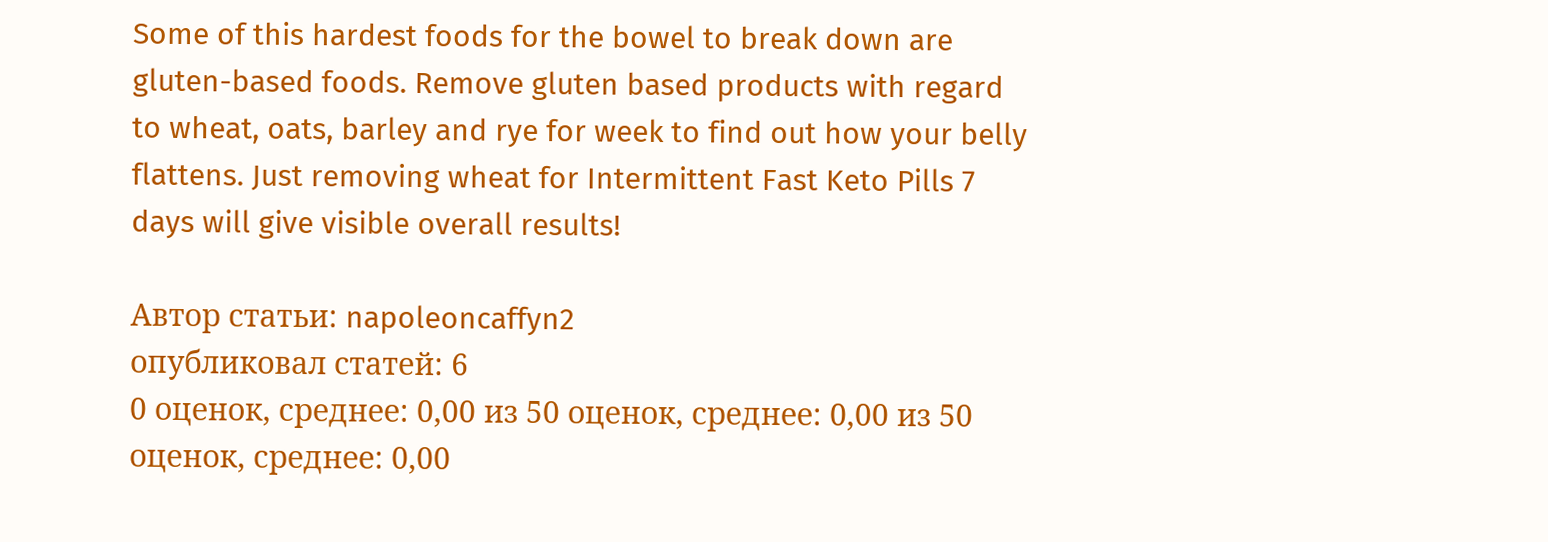Some of this hardest foods for the bowel to break down are gluten-based foods. Remove gluten based products with regard to wheat, oats, barley and rye for week to find out how your belly flattens. Just removing wheat for Intermittent Fast Keto Pills 7 days will give visible overall results!

Автор статьи: napoleoncaffyn2
опубликовал статей: 6
0 оценок, среднее: 0,00 из 50 оценок, среднее: 0,00 из 50 оценок, среднее: 0,00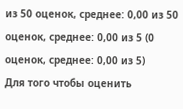из 50 оценок, среднее: 0,00 из 50 оценок, среднее: 0,00 из 5 (0 оценок, среднее: 0,00 из 5)
Для того чтобы оценить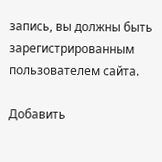запись, вы должны быть зарегистрированным пользователем сайта.

Добавить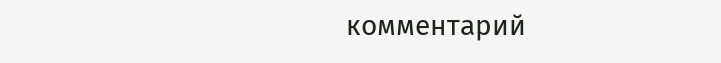комментарий